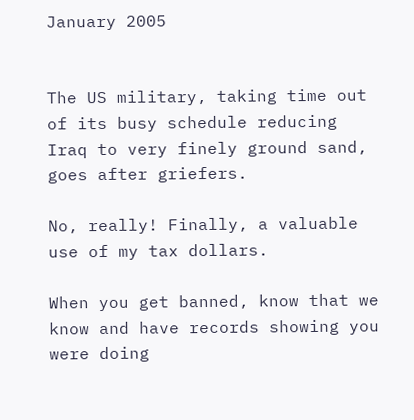January 2005


The US military, taking time out of its busy schedule reducing Iraq to very finely ground sand, goes after griefers.

No, really! Finally, a valuable use of my tax dollars.

When you get banned, know that we know and have records showing you were doing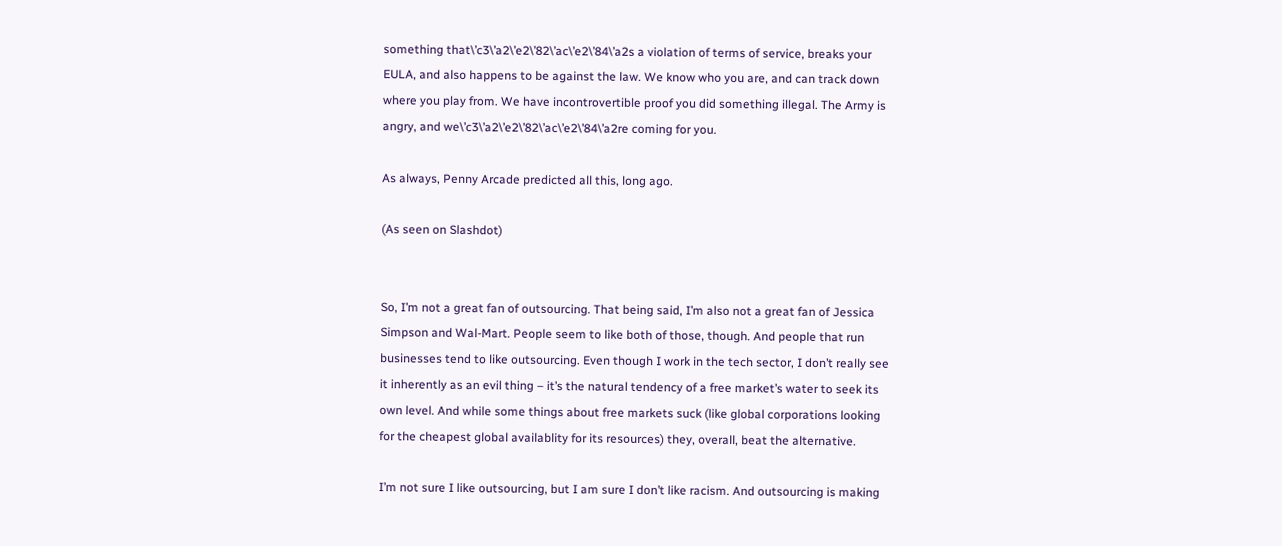something that\’c3\’a2\’e2\’82\’ac\’e2\’84\’a2s a violation of terms of service, breaks your EULA, and also happens to be against the law. We know who you are, and can track down where you play from. We have incontrovertible proof you did something illegal. The Army is angry, and we\’c3\’a2\’e2\’82\’ac\’e2\’84\’a2re coming for you.

As always, Penny Arcade predicted all this, long ago.

(As seen on Slashdot)


So, I’m not a great fan of outsourcing. That being said, I’m also not a great fan of Jessica Simpson and Wal-Mart. People seem to like both of those, though. And people that run businesses tend to like outsourcing. Even though I work in the tech sector, I don’t really see it inherently as an evil thing – it’s the natural tendency of a free market’s water to seek its own level. And while some things about free markets suck (like global corporations looking for the cheapest global availablity for its resources) they, overall, beat the alternative.

I’m not sure I like outsourcing, but I am sure I don’t like racism. And outsourcing is making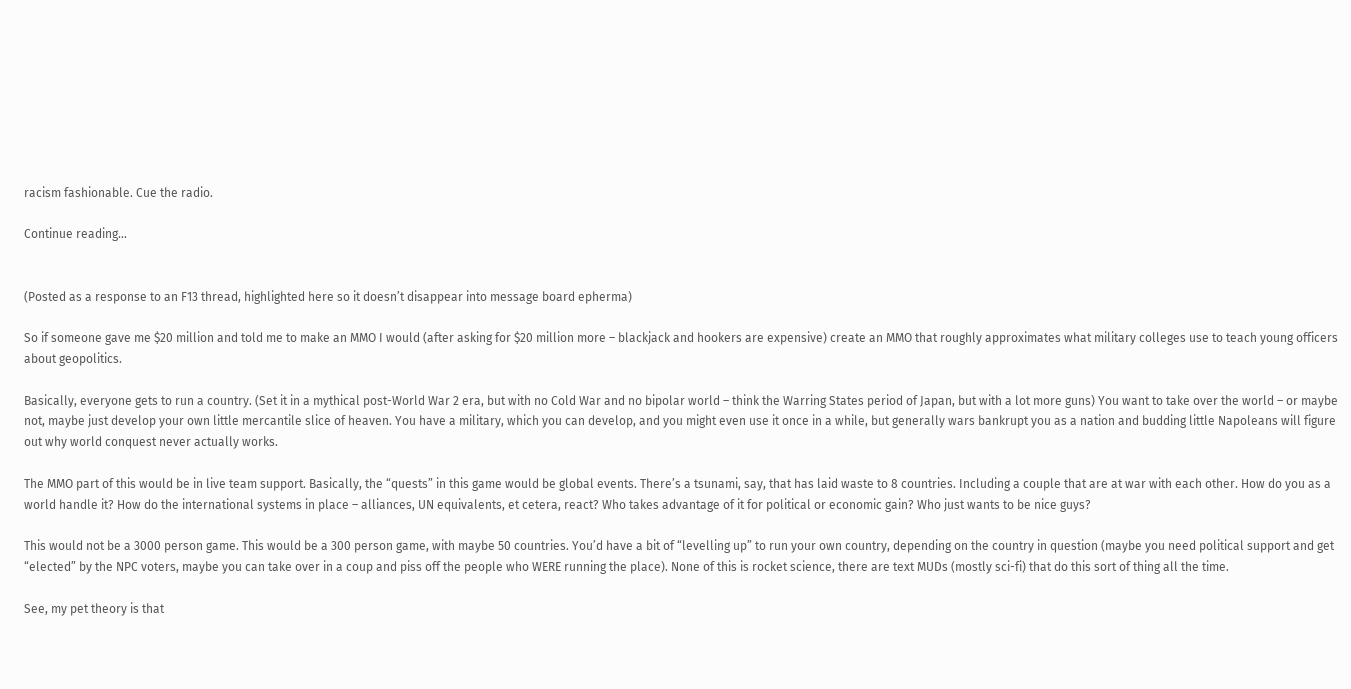racism fashionable. Cue the radio.

Continue reading…


(Posted as a response to an F13 thread, highlighted here so it doesn’t disappear into message board epherma)

So if someone gave me $20 million and told me to make an MMO I would (after asking for $20 million more – blackjack and hookers are expensive) create an MMO that roughly approximates what military colleges use to teach young officers about geopolitics.

Basically, everyone gets to run a country. (Set it in a mythical post-World War 2 era, but with no Cold War and no bipolar world – think the Warring States period of Japan, but with a lot more guns) You want to take over the world – or maybe not, maybe just develop your own little mercantile slice of heaven. You have a military, which you can develop, and you might even use it once in a while, but generally wars bankrupt you as a nation and budding little Napoleans will figure out why world conquest never actually works.

The MMO part of this would be in live team support. Basically, the “quests” in this game would be global events. There’s a tsunami, say, that has laid waste to 8 countries. Including a couple that are at war with each other. How do you as a world handle it? How do the international systems in place – alliances, UN equivalents, et cetera, react? Who takes advantage of it for political or economic gain? Who just wants to be nice guys?

This would not be a 3000 person game. This would be a 300 person game, with maybe 50 countries. You’d have a bit of “levelling up” to run your own country, depending on the country in question (maybe you need political support and get “elected” by the NPC voters, maybe you can take over in a coup and piss off the people who WERE running the place). None of this is rocket science, there are text MUDs (mostly sci-fi) that do this sort of thing all the time.

See, my pet theory is that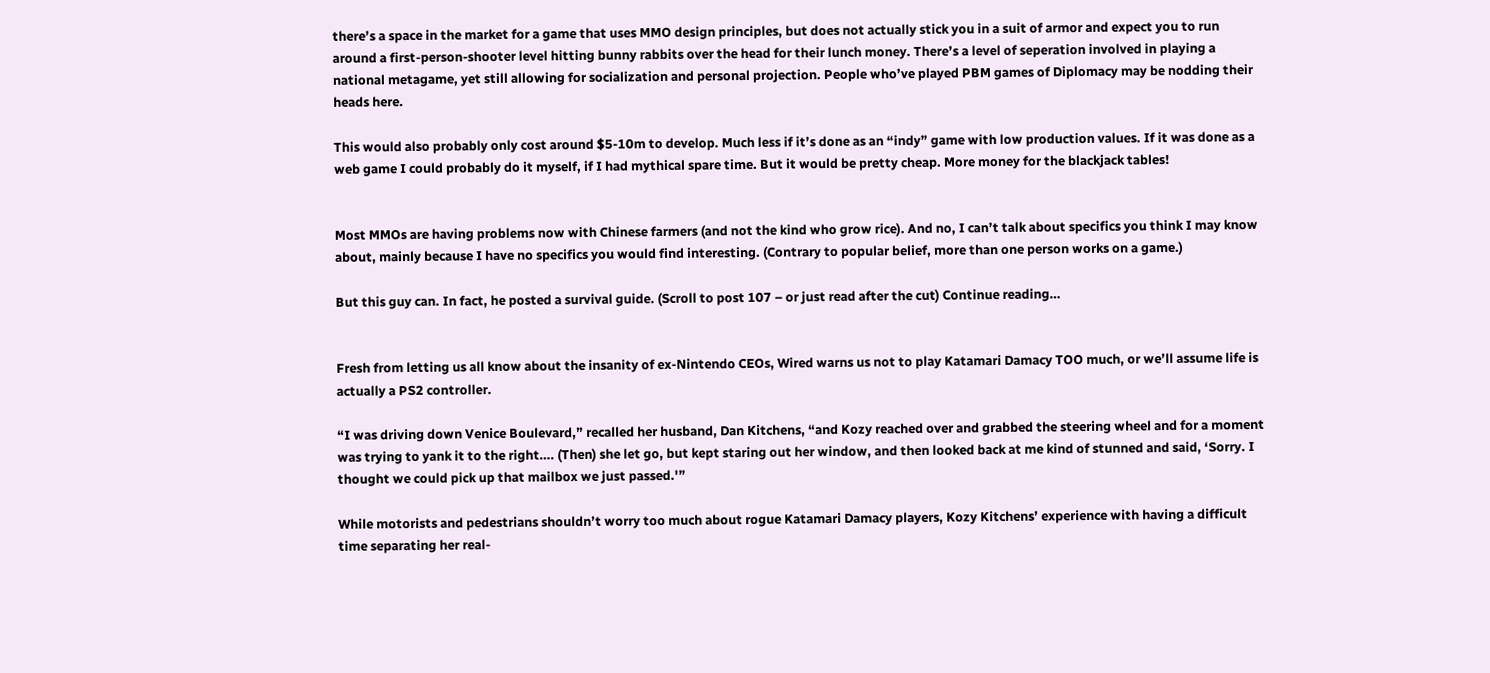there’s a space in the market for a game that uses MMO design principles, but does not actually stick you in a suit of armor and expect you to run around a first-person-shooter level hitting bunny rabbits over the head for their lunch money. There’s a level of seperation involved in playing a national metagame, yet still allowing for socialization and personal projection. People who’ve played PBM games of Diplomacy may be nodding their heads here.

This would also probably only cost around $5-10m to develop. Much less if it’s done as an “indy” game with low production values. If it was done as a web game I could probably do it myself, if I had mythical spare time. But it would be pretty cheap. More money for the blackjack tables!


Most MMOs are having problems now with Chinese farmers (and not the kind who grow rice). And no, I can’t talk about specifics you think I may know about, mainly because I have no specifics you would find interesting. (Contrary to popular belief, more than one person works on a game.)

But this guy can. In fact, he posted a survival guide. (Scroll to post 107 – or just read after the cut) Continue reading…


Fresh from letting us all know about the insanity of ex-Nintendo CEOs, Wired warns us not to play Katamari Damacy TOO much, or we’ll assume life is actually a PS2 controller.

“I was driving down Venice Boulevard,” recalled her husband, Dan Kitchens, “and Kozy reached over and grabbed the steering wheel and for a moment was trying to yank it to the right…. (Then) she let go, but kept staring out her window, and then looked back at me kind of stunned and said, ‘Sorry. I thought we could pick up that mailbox we just passed.'”

While motorists and pedestrians shouldn’t worry too much about rogue Katamari Damacy players, Kozy Kitchens’ experience with having a difficult time separating her real-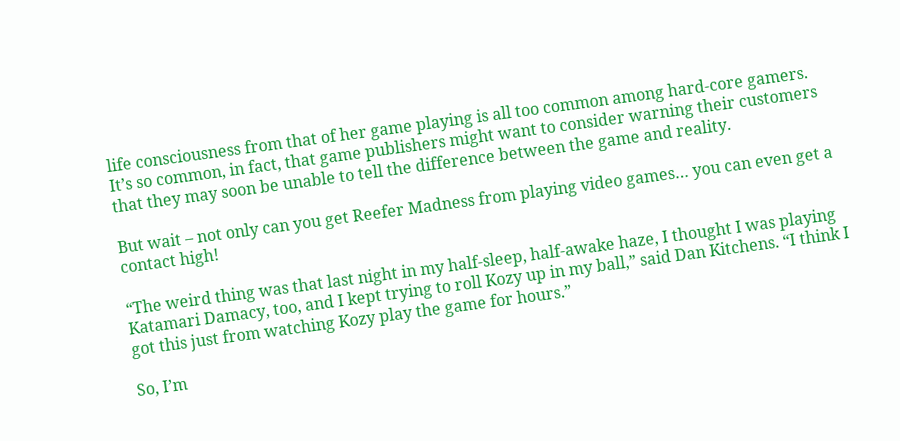life consciousness from that of her game playing is all too common among hard-core gamers. It’s so common, in fact, that game publishers might want to consider warning their customers that they may soon be unable to tell the difference between the game and reality.

But wait – not only can you get Reefer Madness from playing video games… you can even get a contact high!

“The weird thing was that last night in my half-sleep, half-awake haze, I thought I was playing Katamari Damacy, too, and I kept trying to roll Kozy up in my ball,” said Dan Kitchens. “I think I got this just from watching Kozy play the game for hours.”

So, I’m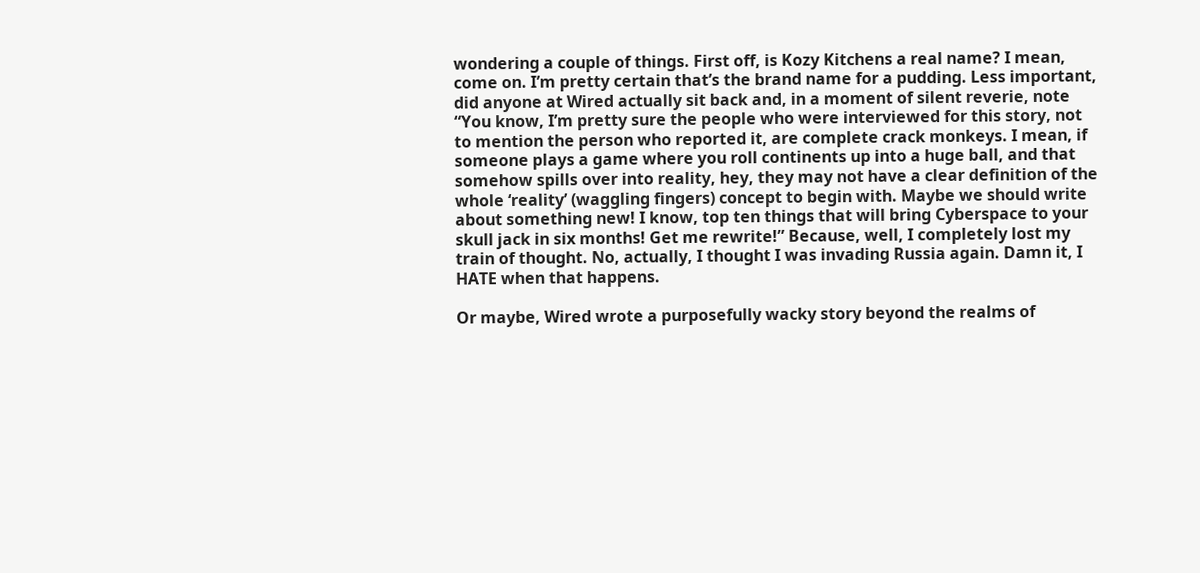wondering a couple of things. First off, is Kozy Kitchens a real name? I mean, come on. I’m pretty certain that’s the brand name for a pudding. Less important, did anyone at Wired actually sit back and, in a moment of silent reverie, note “You know, I’m pretty sure the people who were interviewed for this story, not to mention the person who reported it, are complete crack monkeys. I mean, if someone plays a game where you roll continents up into a huge ball, and that somehow spills over into reality, hey, they may not have a clear definition of the whole ‘reality’ (waggling fingers) concept to begin with. Maybe we should write about something new! I know, top ten things that will bring Cyberspace to your skull jack in six months! Get me rewrite!” Because, well, I completely lost my train of thought. No, actually, I thought I was invading Russia again. Damn it, I HATE when that happens.

Or maybe, Wired wrote a purposefully wacky story beyond the realms of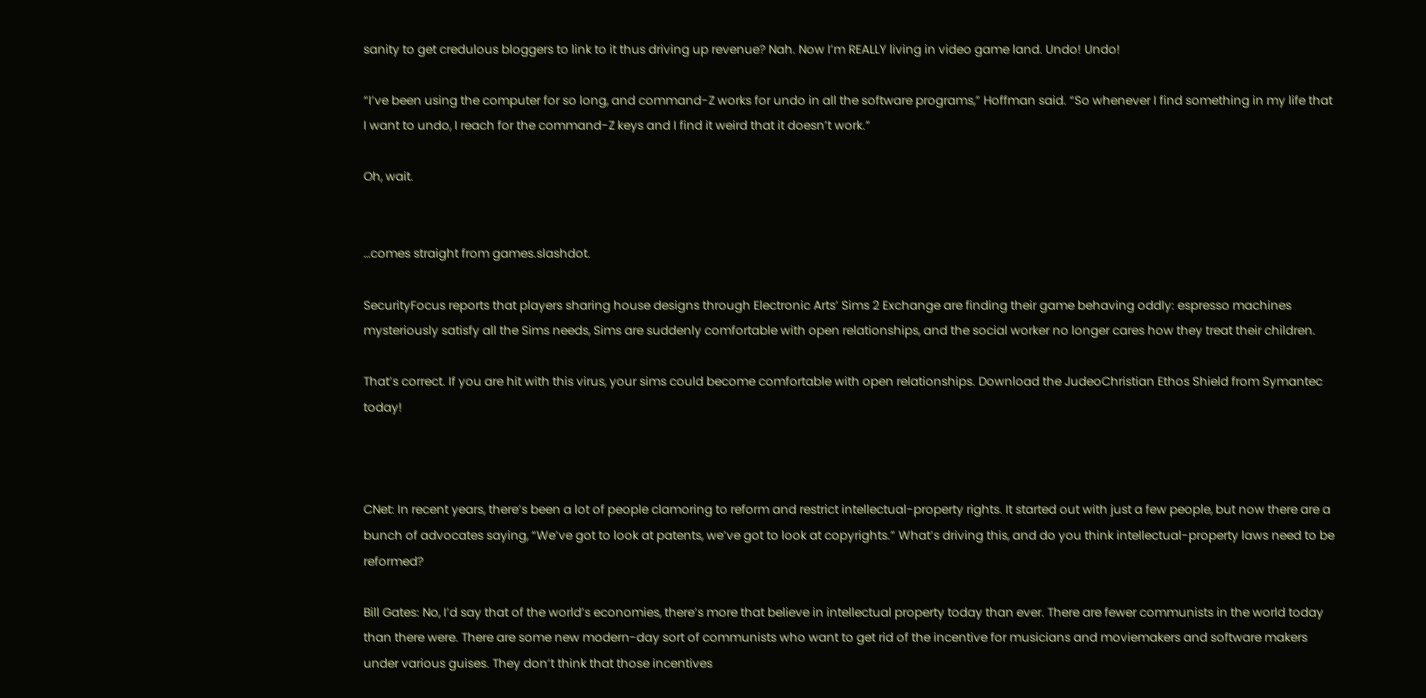sanity to get credulous bloggers to link to it thus driving up revenue? Nah. Now I’m REALLY living in video game land. Undo! Undo!

“I’ve been using the computer for so long, and command-Z works for undo in all the software programs,” Hoffman said. “So whenever I find something in my life that I want to undo, I reach for the command-Z keys and I find it weird that it doesn’t work.”

Oh, wait.


…comes straight from games.slashdot.

SecurityFocus reports that players sharing house designs through Electronic Arts’ Sims 2 Exchange are finding their game behaving oddly: espresso machines mysteriously satisfy all the Sims needs, Sims are suddenly comfortable with open relationships, and the social worker no longer cares how they treat their children.

That’s correct. If you are hit with this virus, your sims could become comfortable with open relationships. Download the JudeoChristian Ethos Shield from Symantec today!



CNet: In recent years, there’s been a lot of people clamoring to reform and restrict intellectual-property rights. It started out with just a few people, but now there are a bunch of advocates saying, “We’ve got to look at patents, we’ve got to look at copyrights.” What’s driving this, and do you think intellectual-property laws need to be reformed?

Bill Gates: No, I’d say that of the world’s economies, there’s more that believe in intellectual property today than ever. There are fewer communists in the world today than there were. There are some new modern-day sort of communists who want to get rid of the incentive for musicians and moviemakers and software makers under various guises. They don’t think that those incentives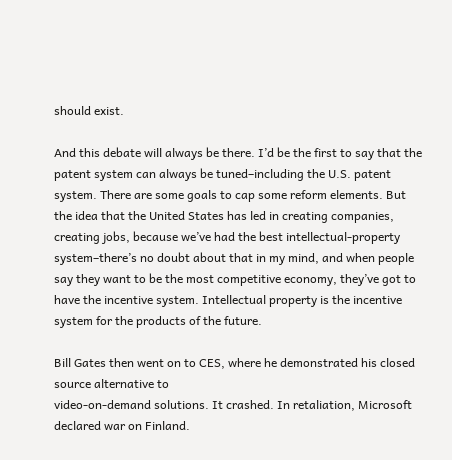should exist.

And this debate will always be there. I’d be the first to say that the patent system can always be tuned–including the U.S. patent system. There are some goals to cap some reform elements. But the idea that the United States has led in creating companies, creating jobs, because we’ve had the best intellectual-property system–there’s no doubt about that in my mind, and when people say they want to be the most competitive economy, they’ve got to have the incentive system. Intellectual property is the incentive system for the products of the future.

Bill Gates then went on to CES, where he demonstrated his closed source alternative to
video-on-demand solutions. It crashed. In retaliation, Microsoft declared war on Finland.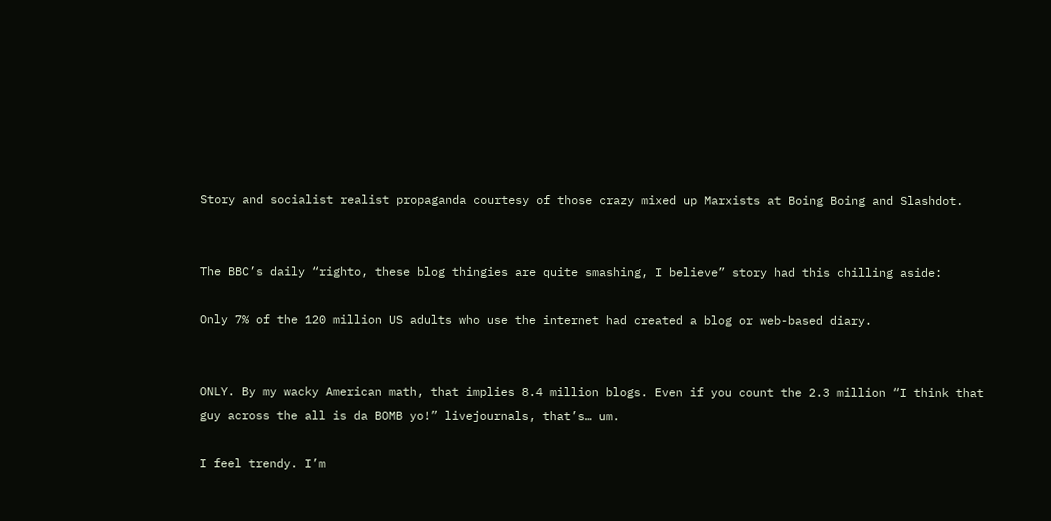Story and socialist realist propaganda courtesy of those crazy mixed up Marxists at Boing Boing and Slashdot.


The BBC’s daily “righto, these blog thingies are quite smashing, I believe” story had this chilling aside:

Only 7% of the 120 million US adults who use the internet had created a blog or web-based diary.


ONLY. By my wacky American math, that implies 8.4 million blogs. Even if you count the 2.3 million “I think that guy across the all is da BOMB yo!” livejournals, that’s… um.

I feel trendy. I’m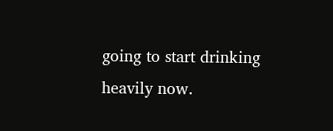going to start drinking heavily now.